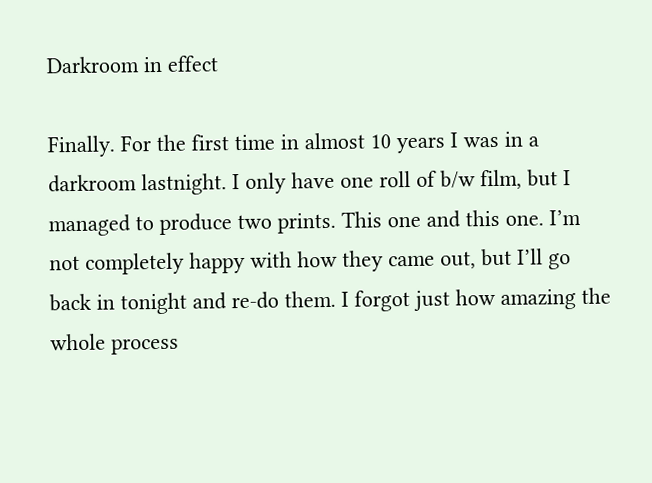Darkroom in effect

Finally. For the first time in almost 10 years I was in a darkroom lastnight. I only have one roll of b/w film, but I managed to produce two prints. This one and this one. I’m not completely happy with how they came out, but I’ll go back in tonight and re-do them. I forgot just how amazing the whole process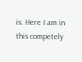is. Here I am in this competely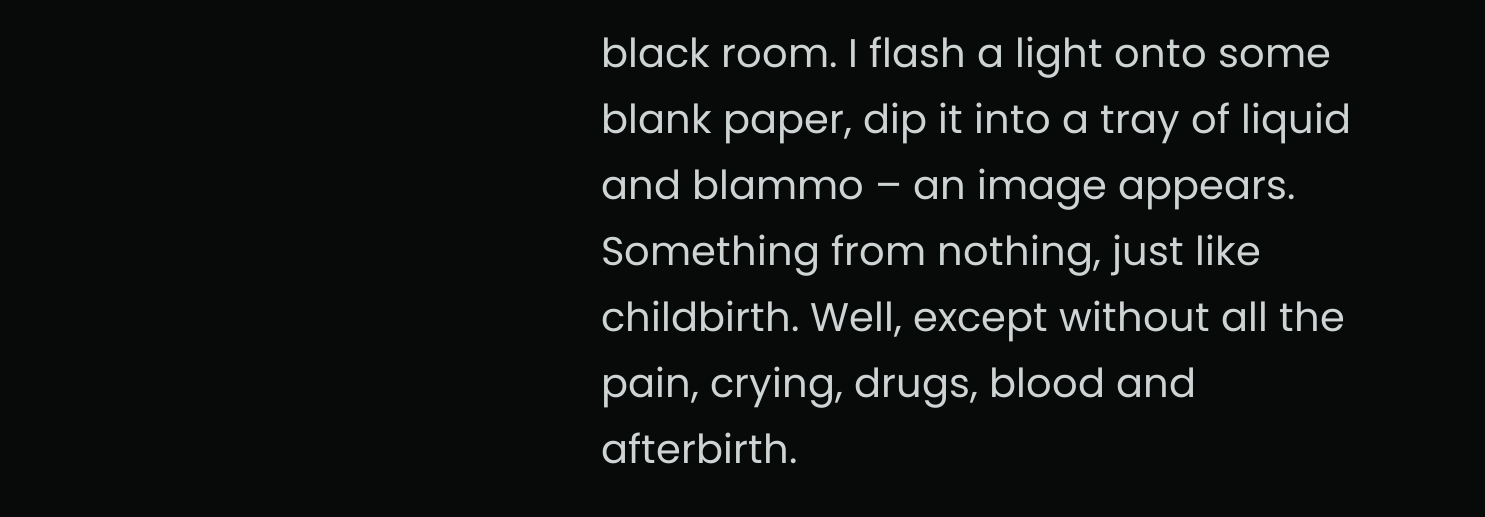black room. I flash a light onto some blank paper, dip it into a tray of liquid and blammo – an image appears. Something from nothing, just like childbirth. Well, except without all the pain, crying, drugs, blood and afterbirth.